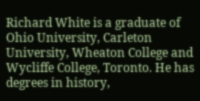Richard White is a graduate of Ohio University, Carleton University, Wheaton College and Wycliffe College, Toronto. He has degrees in history,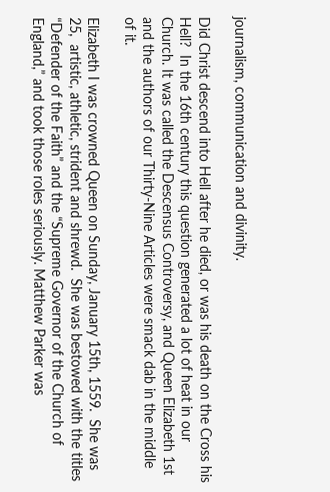journalism, communication and divinity.

Did Christ descend into Hell after he died, or was his death on the Cross his Hell?  In the 16th century this question generated a lot of heat in our Church. It was called the Descensus Controversy, and Queen Elizabeth 1st and the authors of our Thirty-Nine Articles were smack dab in the middle of it.

Elizabeth I was crowned Queen on Sunday, January 15th, 1559.  She was 25,  artistic, athletic, strident and shrewd.  She was bestowed with the titles “Defender of the Faith” and the “Supreme Governor of the Church of England,” and took those roles seriously. Matthew Parker was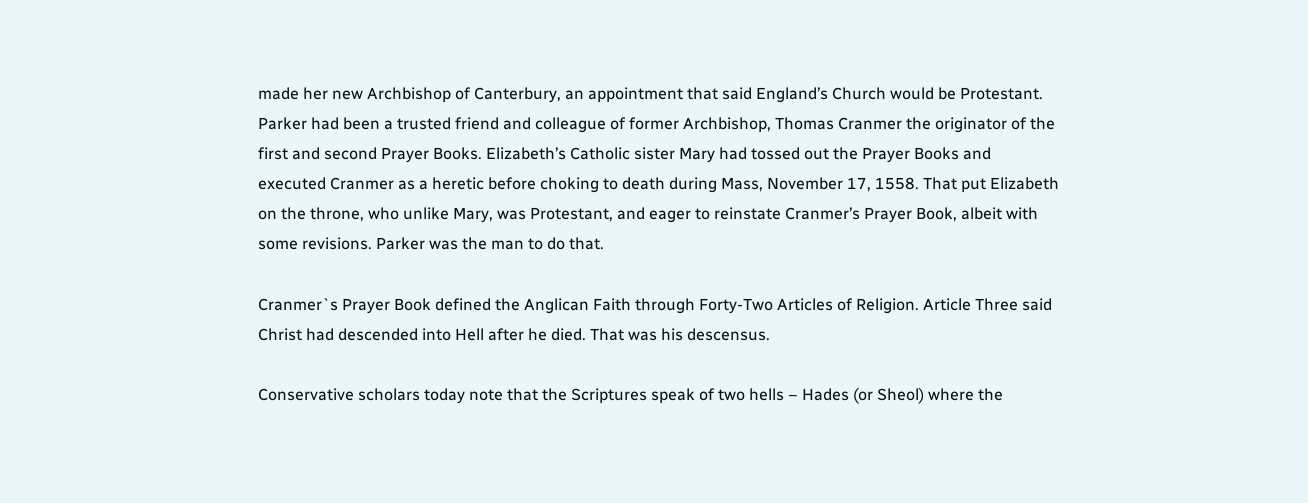made her new Archbishop of Canterbury, an appointment that said England’s Church would be Protestant.  Parker had been a trusted friend and colleague of former Archbishop, Thomas Cranmer the originator of the first and second Prayer Books. Elizabeth’s Catholic sister Mary had tossed out the Prayer Books and executed Cranmer as a heretic before choking to death during Mass, November 17, 1558. That put Elizabeth on the throne, who unlike Mary, was Protestant, and eager to reinstate Cranmer’s Prayer Book, albeit with some revisions. Parker was the man to do that.

Cranmer`s Prayer Book defined the Anglican Faith through Forty-Two Articles of Religion. Article Three said Christ had descended into Hell after he died. That was his descensus.

Conservative scholars today note that the Scriptures speak of two hells – Hades (or Sheol) where the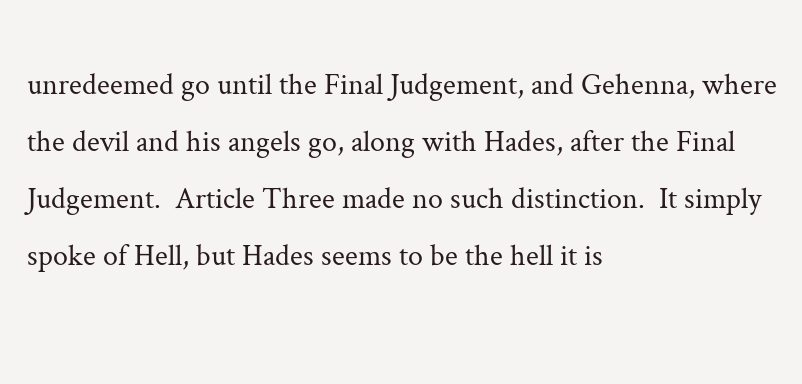unredeemed go until the Final Judgement, and Gehenna, where the devil and his angels go, along with Hades, after the Final Judgement.  Article Three made no such distinction.  It simply spoke of Hell, but Hades seems to be the hell it is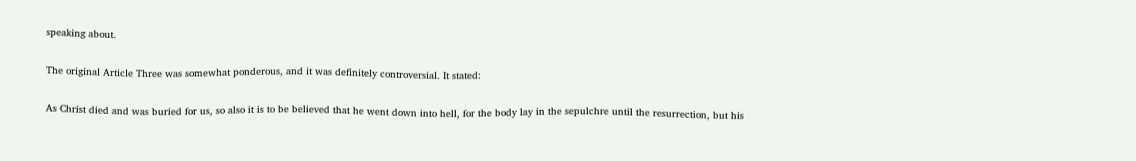speaking about.

The original Article Three was somewhat ponderous, and it was definitely controversial. It stated:

As Christ died and was buried for us, so also it is to be believed that he went down into hell, for the body lay in the sepulchre until the resurrection, but his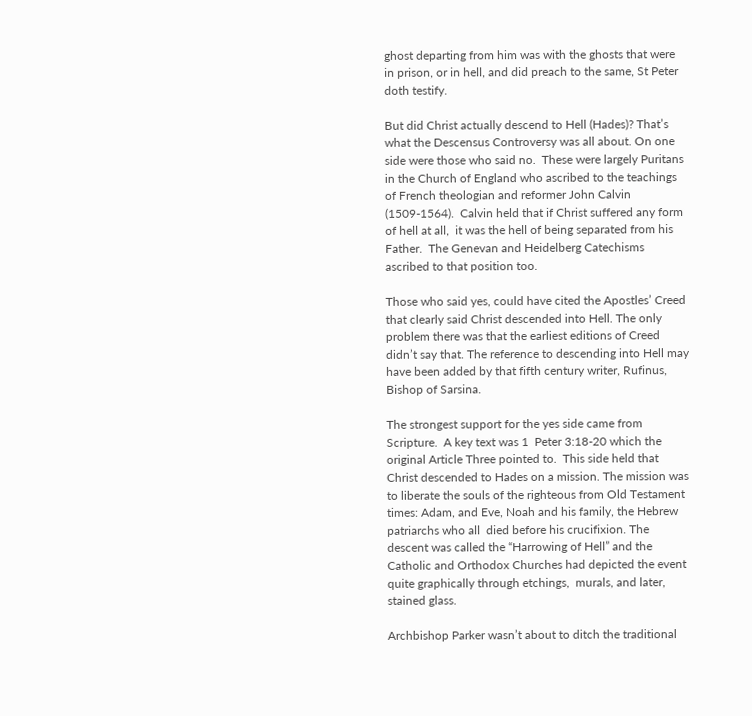ghost departing from him was with the ghosts that were in prison, or in hell, and did preach to the same, St Peter doth testify.

But did Christ actually descend to Hell (Hades)? That’s what the Descensus Controversy was all about. On one side were those who said no.  These were largely Puritans in the Church of England who ascribed to the teachings of French theologian and reformer John Calvin (1509-1564).  Calvin held that if Christ suffered any form of hell at all,  it was the hell of being separated from his Father.  The Genevan and Heidelberg Catechisms ascribed to that position too.

Those who said yes, could have cited the Apostles’ Creed that clearly said Christ descended into Hell. The only problem there was that the earliest editions of Creed didn’t say that. The reference to descending into Hell may have been added by that fifth century writer, Rufinus, Bishop of Sarsina.

The strongest support for the yes side came from Scripture.  A key text was 1  Peter 3:18-20 which the original Article Three pointed to.  This side held that Christ descended to Hades on a mission. The mission was to liberate the souls of the righteous from Old Testament times: Adam, and Eve, Noah and his family, the Hebrew patriarchs who all  died before his crucifixion. The descent was called the “Harrowing of Hell” and the Catholic and Orthodox Churches had depicted the event quite graphically through etchings,  murals, and later, stained glass.

Archbishop Parker wasn’t about to ditch the traditional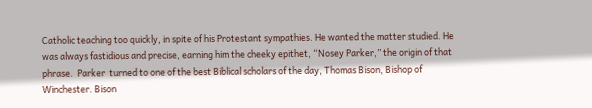Catholic teaching too quickly, in spite of his Protestant sympathies. He wanted the matter studied. He was always fastidious and precise, earning him the cheeky epithet, “Nosey Parker,” the origin of that phrase.  Parker  turned to one of the best Biblical scholars of the day, Thomas Bison, Bishop of Winchester. Bison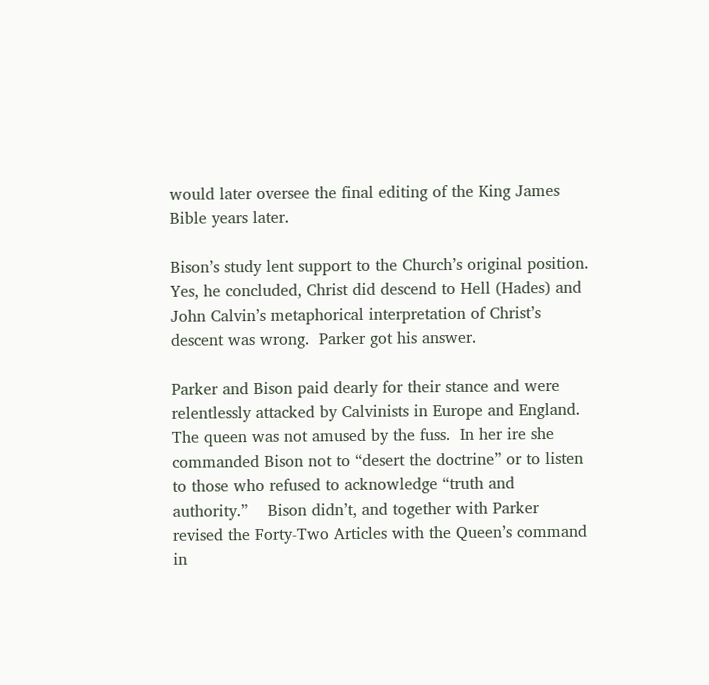would later oversee the final editing of the King James Bible years later.

Bison’s study lent support to the Church’s original position. Yes, he concluded, Christ did descend to Hell (Hades) and John Calvin’s metaphorical interpretation of Christ’s descent was wrong.  Parker got his answer.

Parker and Bison paid dearly for their stance and were relentlessly attacked by Calvinists in Europe and England.  The queen was not amused by the fuss.  In her ire she commanded Bison not to “desert the doctrine” or to listen to those who refused to acknowledge “truth and authority.”    Bison didn’t, and together with Parker revised the Forty-Two Articles with the Queen’s command in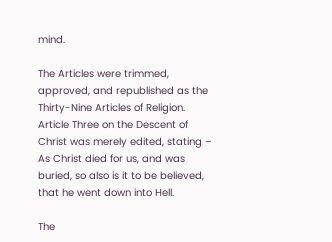mind.

The Articles were trimmed, approved, and republished as the Thirty-Nine Articles of Religion.  Article Three on the Descent of Christ was merely edited, stating –  As Christ died for us, and was buried, so also is it to be believed, that he went down into Hell.

The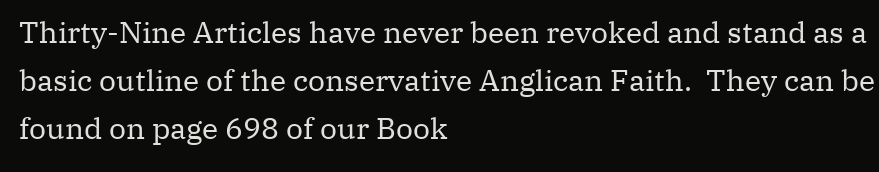Thirty-Nine Articles have never been revoked and stand as a basic outline of the conservative Anglican Faith.  They can be found on page 698 of our Book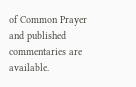of Common Prayer and published commentaries are available.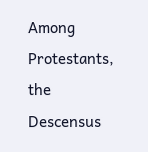Among Protestants, the Descensus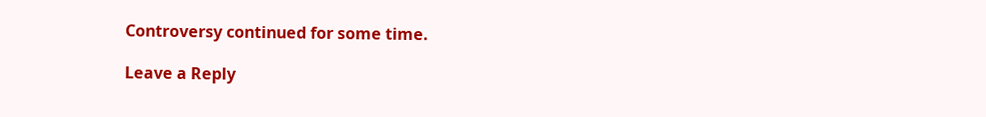Controversy continued for some time.

Leave a Reply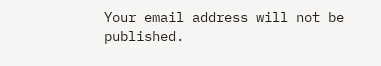Your email address will not be published.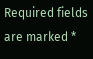Required fields are marked *